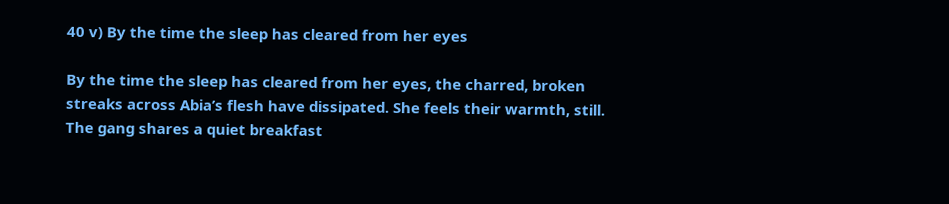40 v) By the time the sleep has cleared from her eyes

By the time the sleep has cleared from her eyes, the charred, broken streaks across Abia’s flesh have dissipated. She feels their warmth, still. The gang shares a quiet breakfast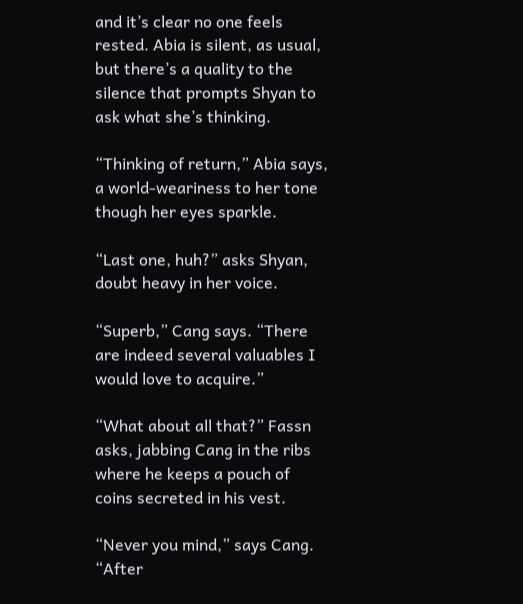and it’s clear no one feels rested. Abia is silent, as usual, but there’s a quality to the silence that prompts Shyan to ask what she’s thinking.

“Thinking of return,” Abia says, a world-weariness to her tone though her eyes sparkle.

“Last one, huh?” asks Shyan, doubt heavy in her voice.

“Superb,” Cang says. “There are indeed several valuables I would love to acquire.”

“What about all that?” Fassn asks, jabbing Cang in the ribs where he keeps a pouch of coins secreted in his vest.

“Never you mind,” says Cang. “After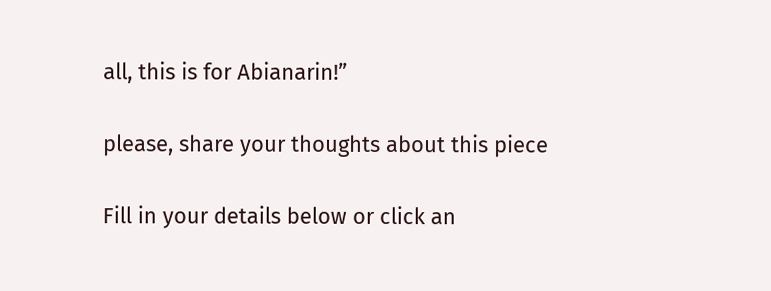all, this is for Abianarin!”

please, share your thoughts about this piece

Fill in your details below or click an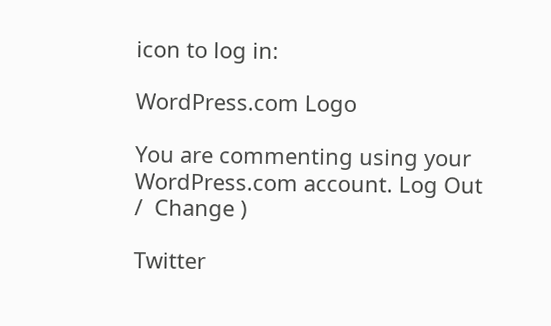icon to log in:

WordPress.com Logo

You are commenting using your WordPress.com account. Log Out /  Change )

Twitter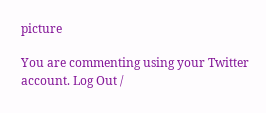picture

You are commenting using your Twitter account. Log Out /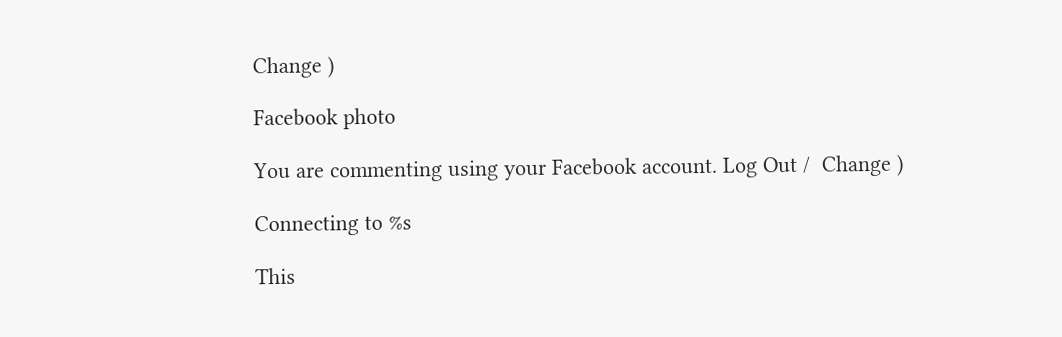Change )

Facebook photo

You are commenting using your Facebook account. Log Out /  Change )

Connecting to %s

This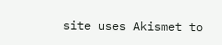site uses Akismet to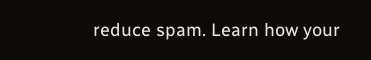reduce spam. Learn how your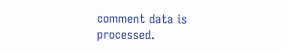comment data is processed.